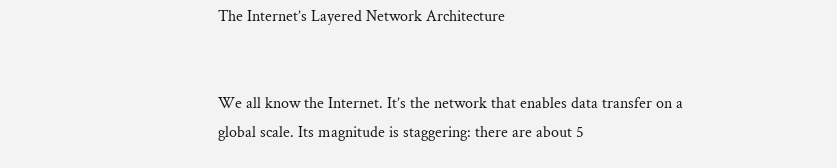The Internet’s Layered Network Architecture


We all know the Internet. It’s the network that enables data transfer on a global scale. Its magnitude is staggering: there are about 5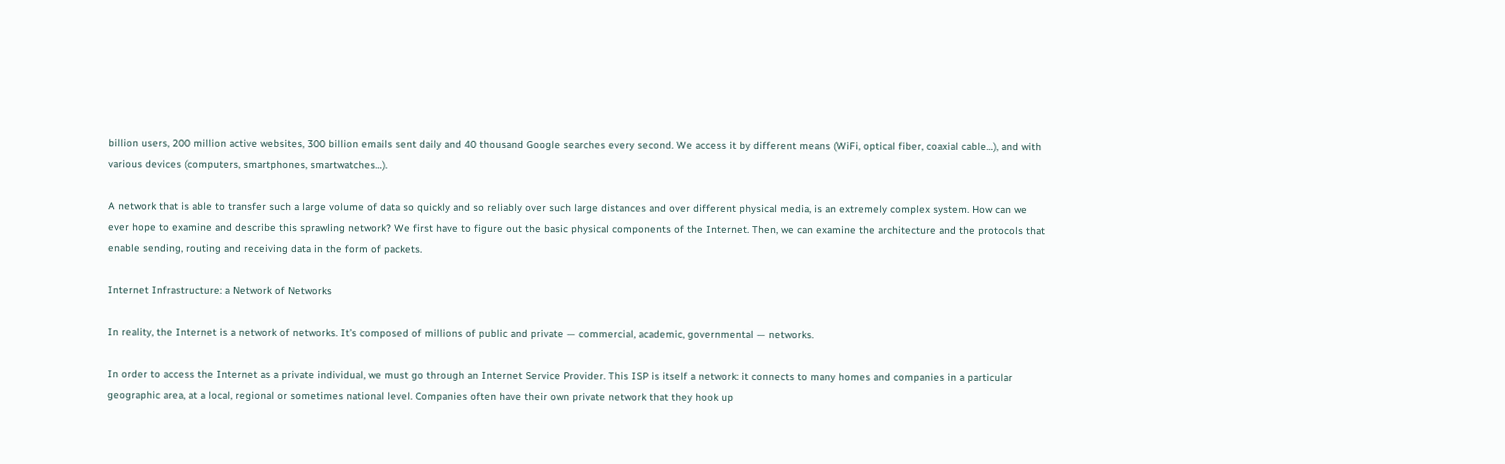billion users, 200 million active websites, 300 billion emails sent daily and 40 thousand Google searches every second. We access it by different means (WiFi, optical fiber, coaxial cable…), and with various devices (computers, smartphones, smartwatches…).

A network that is able to transfer such a large volume of data so quickly and so reliably over such large distances and over different physical media, is an extremely complex system. How can we ever hope to examine and describe this sprawling network? We first have to figure out the basic physical components of the Internet. Then, we can examine the architecture and the protocols that enable sending, routing and receiving data in the form of packets.

Internet Infrastructure: a Network of Networks

In reality, the Internet is a network of networks. It’s composed of millions of public and private — commercial, academic, governmental — networks.

In order to access the Internet as a private individual, we must go through an Internet Service Provider. This ISP is itself a network: it connects to many homes and companies in a particular geographic area, at a local, regional or sometimes national level. Companies often have their own private network that they hook up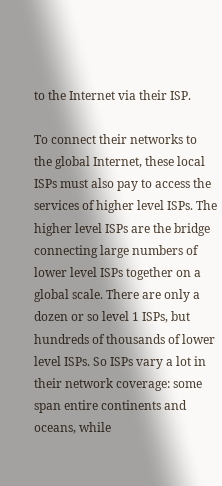to the Internet via their ISP.

To connect their networks to the global Internet, these local ISPs must also pay to access the services of higher level ISPs. The higher level ISPs are the bridge connecting large numbers of lower level ISPs together on a global scale. There are only a dozen or so level 1 ISPs, but hundreds of thousands of lower level ISPs. So ISPs vary a lot in their network coverage: some span entire continents and oceans, while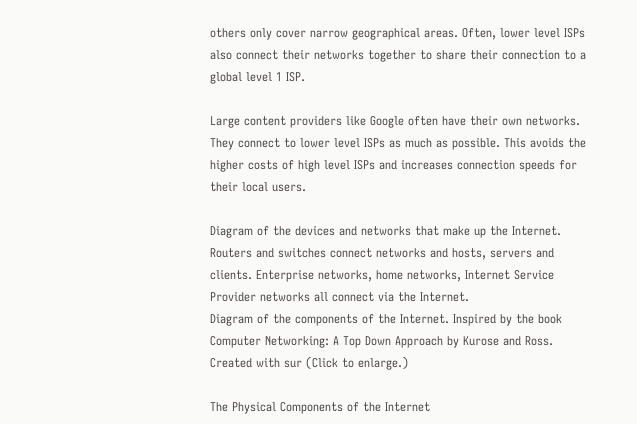others only cover narrow geographical areas. Often, lower level ISPs also connect their networks together to share their connection to a global level 1 ISP.

Large content providers like Google often have their own networks. They connect to lower level ISPs as much as possible. This avoids the higher costs of high level ISPs and increases connection speeds for their local users.

Diagram of the devices and networks that make up the Internet. Routers and switches connect networks and hosts, servers and clients. Enterprise networks, home networks, Internet Service Provider networks all connect via the Internet.
Diagram of the components of the Internet. Inspired by the book Computer Networking: A Top Down Approach by Kurose and Ross. Created with sur (Click to enlarge.)

The Physical Components of the Internet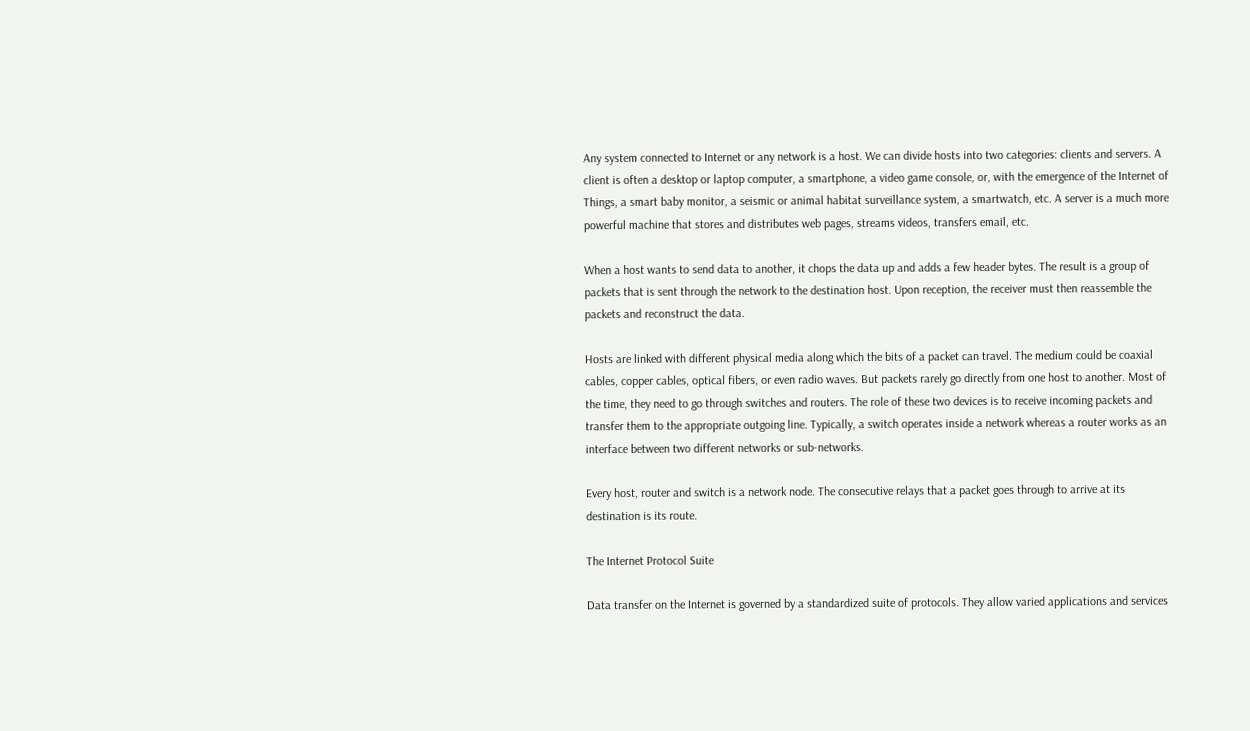Any system connected to Internet or any network is a host. We can divide hosts into two categories: clients and servers. A client is often a desktop or laptop computer, a smartphone, a video game console, or, with the emergence of the Internet of Things, a smart baby monitor, a seismic or animal habitat surveillance system, a smartwatch, etc. A server is a much more powerful machine that stores and distributes web pages, streams videos, transfers email, etc.

When a host wants to send data to another, it chops the data up and adds a few header bytes. The result is a group of packets that is sent through the network to the destination host. Upon reception, the receiver must then reassemble the packets and reconstruct the data.

Hosts are linked with different physical media along which the bits of a packet can travel. The medium could be coaxial cables, copper cables, optical fibers, or even radio waves. But packets rarely go directly from one host to another. Most of the time, they need to go through switches and routers. The role of these two devices is to receive incoming packets and transfer them to the appropriate outgoing line. Typically, a switch operates inside a network whereas a router works as an interface between two different networks or sub-networks.

Every host, router and switch is a network node. The consecutive relays that a packet goes through to arrive at its destination is its route.

The Internet Protocol Suite

Data transfer on the Internet is governed by a standardized suite of protocols. They allow varied applications and services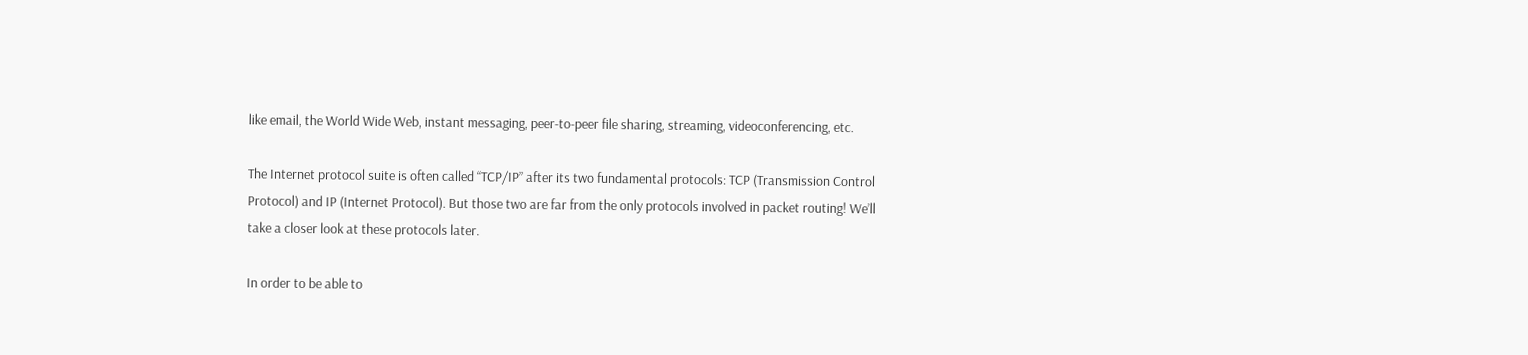like email, the World Wide Web, instant messaging, peer-to-peer file sharing, streaming, videoconferencing, etc.

The Internet protocol suite is often called “TCP/IP” after its two fundamental protocols: TCP (Transmission Control Protocol) and IP (Internet Protocol). But those two are far from the only protocols involved in packet routing! We’ll take a closer look at these protocols later.

In order to be able to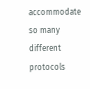accommodate so many different protocols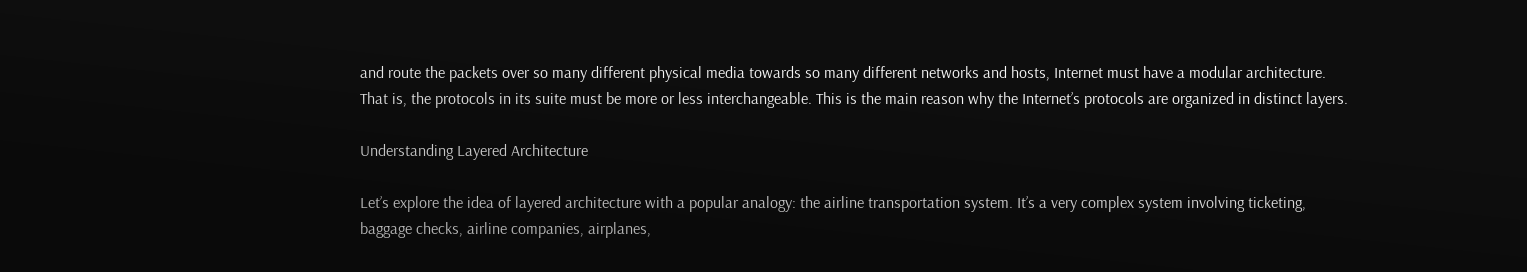and route the packets over so many different physical media towards so many different networks and hosts, Internet must have a modular architecture. That is, the protocols in its suite must be more or less interchangeable. This is the main reason why the Internet’s protocols are organized in distinct layers.

Understanding Layered Architecture

Let’s explore the idea of layered architecture with a popular analogy: the airline transportation system. It’s a very complex system involving ticketing, baggage checks, airline companies, airplanes,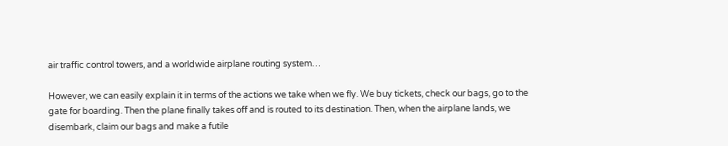air traffic control towers, and a worldwide airplane routing system…

However, we can easily explain it in terms of the actions we take when we fly. We buy tickets, check our bags, go to the gate for boarding. Then the plane finally takes off and is routed to its destination. Then, when the airplane lands, we disembark, claim our bags and make a futile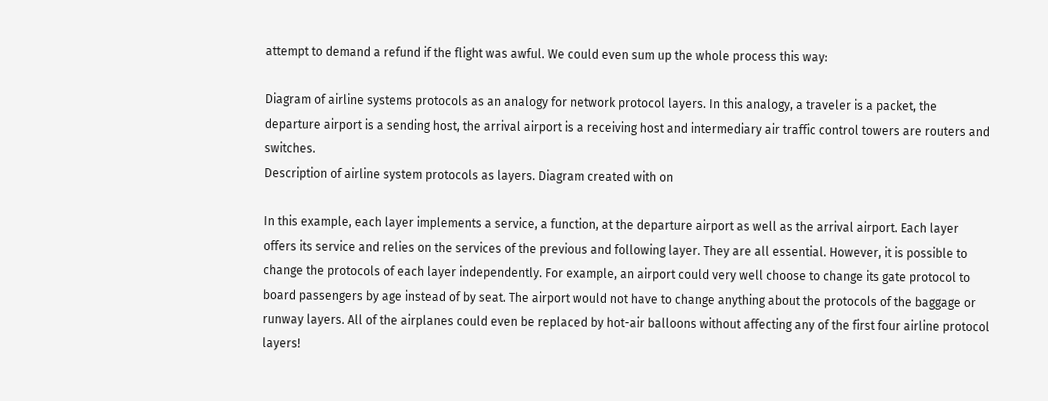attempt to demand a refund if the flight was awful. We could even sum up the whole process this way:

Diagram of airline systems protocols as an analogy for network protocol layers. In this analogy, a traveler is a packet, the departure airport is a sending host, the arrival airport is a receiving host and intermediary air traffic control towers are routers and switches.
Description of airline system protocols as layers. Diagram created with on

In this example, each layer implements a service, a function, at the departure airport as well as the arrival airport. Each layer offers its service and relies on the services of the previous and following layer. They are all essential. However, it is possible to change the protocols of each layer independently. For example, an airport could very well choose to change its gate protocol to board passengers by age instead of by seat. The airport would not have to change anything about the protocols of the baggage or runway layers. All of the airplanes could even be replaced by hot-air balloons without affecting any of the first four airline protocol layers!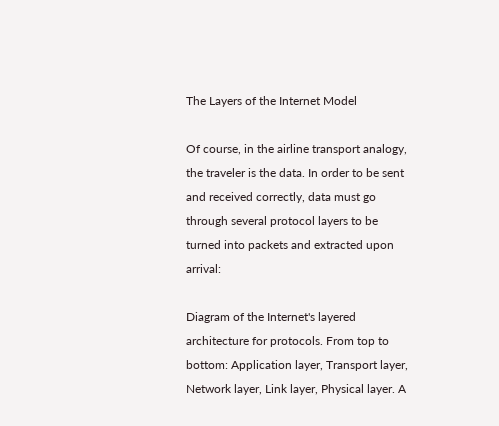The Layers of the Internet Model

Of course, in the airline transport analogy, the traveler is the data. In order to be sent and received correctly, data must go through several protocol layers to be turned into packets and extracted upon arrival:

Diagram of the Internet's layered architecture for protocols. From top to bottom: Application layer, Transport layer, Network layer, Link layer, Physical layer. A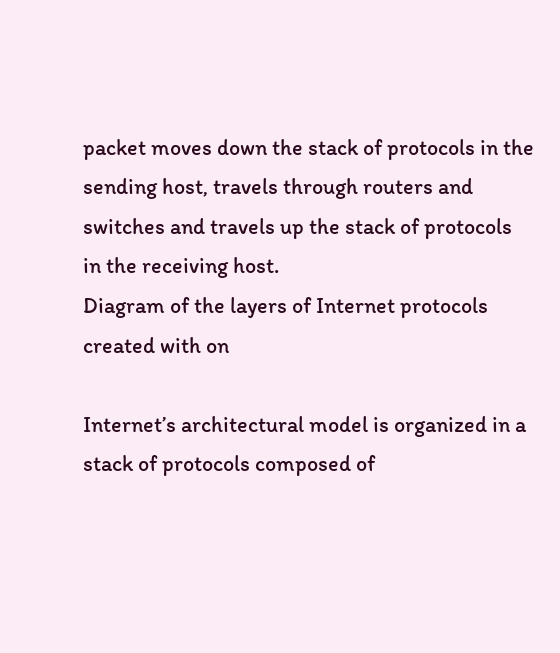packet moves down the stack of protocols in the sending host, travels through routers and switches and travels up the stack of protocols in the receiving host.
Diagram of the layers of Internet protocols created with on

Internet’s architectural model is organized in a stack of protocols composed of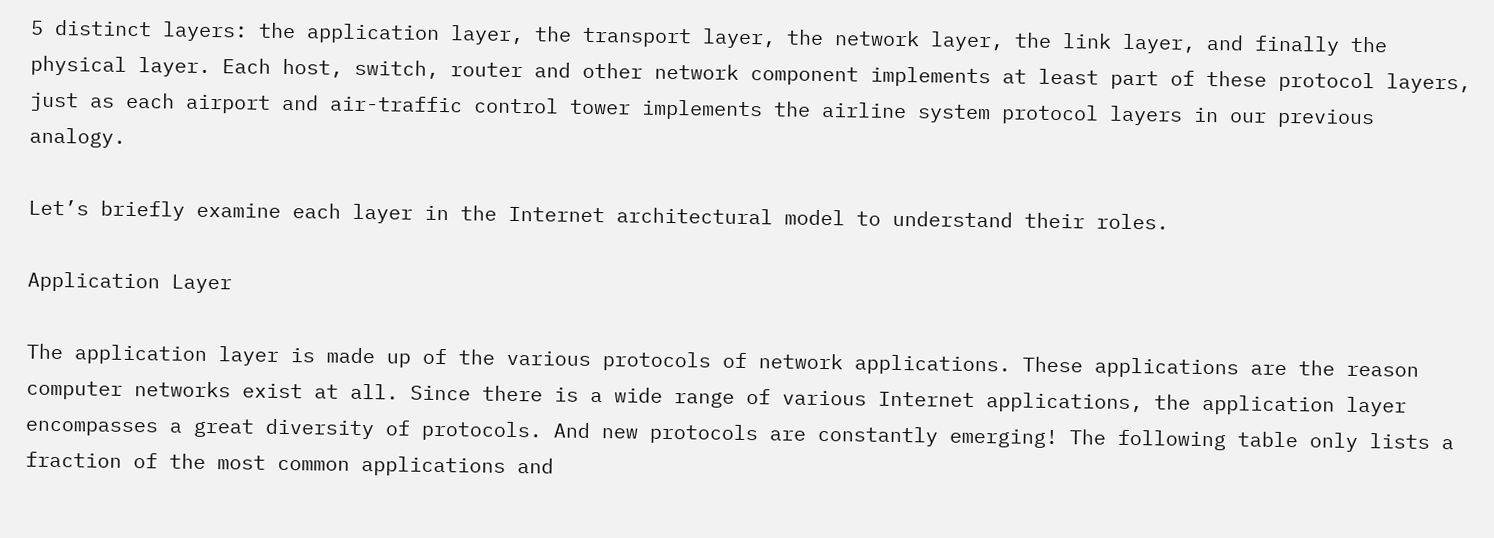5 distinct layers: the application layer, the transport layer, the network layer, the link layer, and finally the physical layer. Each host, switch, router and other network component implements at least part of these protocol layers, just as each airport and air-traffic control tower implements the airline system protocol layers in our previous analogy.

Let’s briefly examine each layer in the Internet architectural model to understand their roles.

Application Layer

The application layer is made up of the various protocols of network applications. These applications are the reason computer networks exist at all. Since there is a wide range of various Internet applications, the application layer encompasses a great diversity of protocols. And new protocols are constantly emerging! The following table only lists a fraction of the most common applications and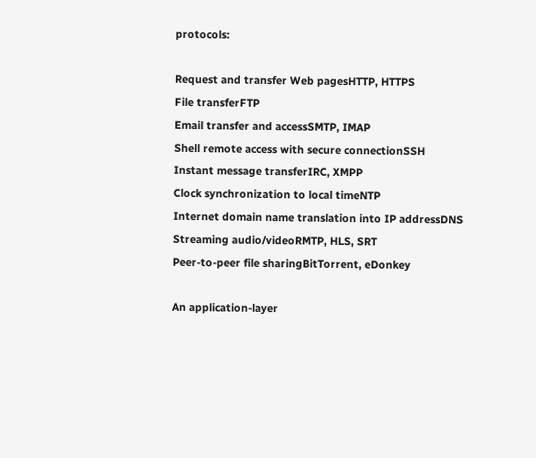protocols:

Request and transfer Web pagesHTTP, HTTPS
File transferFTP
Email transfer and accessSMTP, IMAP
Shell remote access with secure connectionSSH
Instant message transferIRC, XMPP
Clock synchronization to local timeNTP
Internet domain name translation into IP addressDNS
Streaming audio/videoRMTP, HLS, SRT
Peer-to-peer file sharingBitTorrent, eDonkey

An application-layer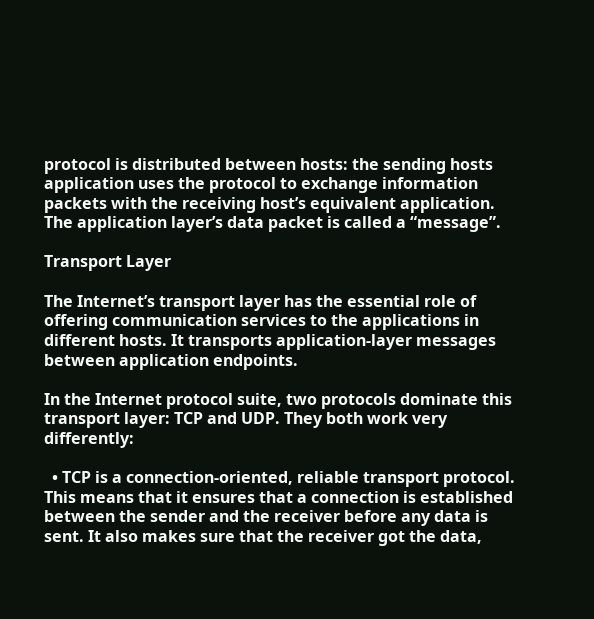protocol is distributed between hosts: the sending hosts application uses the protocol to exchange information packets with the receiving host’s equivalent application. The application layer’s data packet is called a “message”.

Transport Layer

The Internet’s transport layer has the essential role of offering communication services to the applications in different hosts. It transports application-layer messages between application endpoints.

In the Internet protocol suite, two protocols dominate this transport layer: TCP and UDP. They both work very differently:

  • TCP is a connection-oriented, reliable transport protocol. This means that it ensures that a connection is established between the sender and the receiver before any data is sent. It also makes sure that the receiver got the data,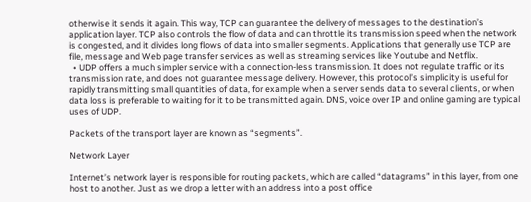otherwise it sends it again. This way, TCP can guarantee the delivery of messages to the destination’s application layer. TCP also controls the flow of data and can throttle its transmission speed when the network is congested, and it divides long flows of data into smaller segments. Applications that generally use TCP are file, message and Web page transfer services as well as streaming services like Youtube and Netflix.
  • UDP offers a much simpler service with a connection-less transmission. It does not regulate traffic or its transmission rate, and does not guarantee message delivery. However, this protocol’s simplicity is useful for rapidly transmitting small quantities of data, for example when a server sends data to several clients, or when data loss is preferable to waiting for it to be transmitted again. DNS, voice over IP and online gaming are typical uses of UDP.

Packets of the transport layer are known as “segments”.

Network Layer

Internet’s network layer is responsible for routing packets, which are called “datagrams” in this layer, from one host to another. Just as we drop a letter with an address into a post office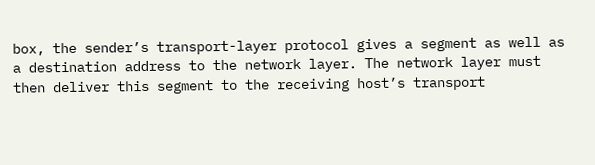box, the sender’s transport-layer protocol gives a segment as well as a destination address to the network layer. The network layer must then deliver this segment to the receiving host’s transport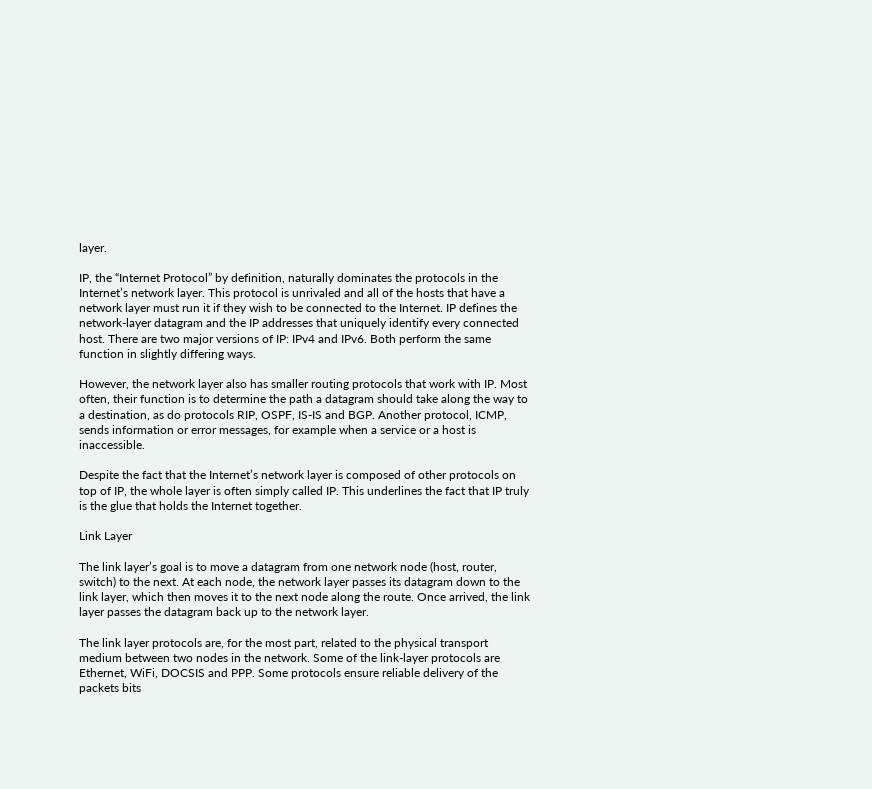layer.

IP, the “Internet Protocol” by definition, naturally dominates the protocols in the Internet’s network layer. This protocol is unrivaled and all of the hosts that have a network layer must run it if they wish to be connected to the Internet. IP defines the network-layer datagram and the IP addresses that uniquely identify every connected host. There are two major versions of IP: IPv4 and IPv6. Both perform the same function in slightly differing ways.

However, the network layer also has smaller routing protocols that work with IP. Most often, their function is to determine the path a datagram should take along the way to a destination, as do protocols RIP, OSPF, IS-IS and BGP. Another protocol, ICMP, sends information or error messages, for example when a service or a host is inaccessible.

Despite the fact that the Internet’s network layer is composed of other protocols on top of IP, the whole layer is often simply called IP. This underlines the fact that IP truly is the glue that holds the Internet together.

Link Layer

The link layer’s goal is to move a datagram from one network node (host, router, switch) to the next. At each node, the network layer passes its datagram down to the link layer, which then moves it to the next node along the route. Once arrived, the link layer passes the datagram back up to the network layer.

The link layer protocols are, for the most part, related to the physical transport medium between two nodes in the network. Some of the link-layer protocols are Ethernet, WiFi, DOCSIS and PPP. Some protocols ensure reliable delivery of the packets bits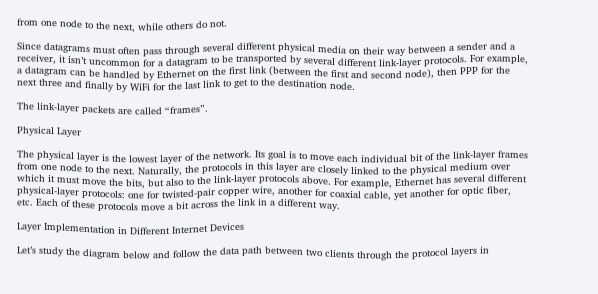from one node to the next, while others do not.

Since datagrams must often pass through several different physical media on their way between a sender and a receiver, it isn’t uncommon for a datagram to be transported by several different link-layer protocols. For example, a datagram can be handled by Ethernet on the first link (between the first and second node), then PPP for the next three and finally by WiFi for the last link to get to the destination node.

The link-layer packets are called “frames”.

Physical Layer

The physical layer is the lowest layer of the network. Its goal is to move each individual bit of the link-layer frames from one node to the next. Naturally, the protocols in this layer are closely linked to the physical medium over which it must move the bits, but also to the link-layer protocols above. For example, Ethernet has several different physical-layer protocols: one for twisted-pair copper wire, another for coaxial cable, yet another for optic fiber, etc. Each of these protocols move a bit across the link in a different way.

Layer Implementation in Different Internet Devices

Let’s study the diagram below and follow the data path between two clients through the protocol layers in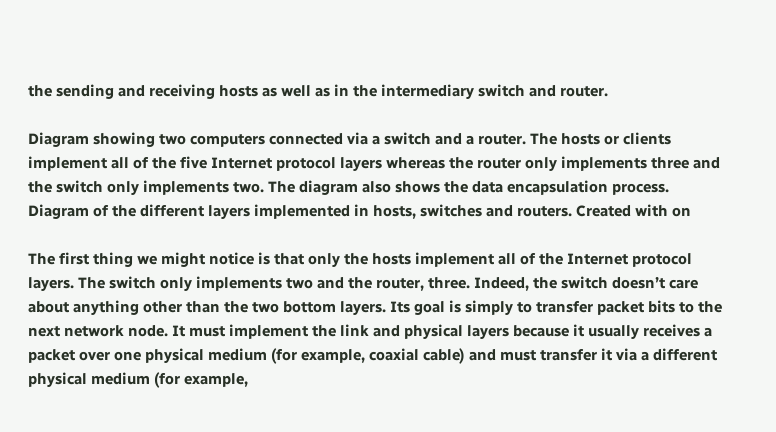the sending and receiving hosts as well as in the intermediary switch and router.

Diagram showing two computers connected via a switch and a router. The hosts or clients implement all of the five Internet protocol layers whereas the router only implements three and the switch only implements two. The diagram also shows the data encapsulation process.
Diagram of the different layers implemented in hosts, switches and routers. Created with on

The first thing we might notice is that only the hosts implement all of the Internet protocol layers. The switch only implements two and the router, three. Indeed, the switch doesn’t care about anything other than the two bottom layers. Its goal is simply to transfer packet bits to the next network node. It must implement the link and physical layers because it usually receives a packet over one physical medium (for example, coaxial cable) and must transfer it via a different physical medium (for example,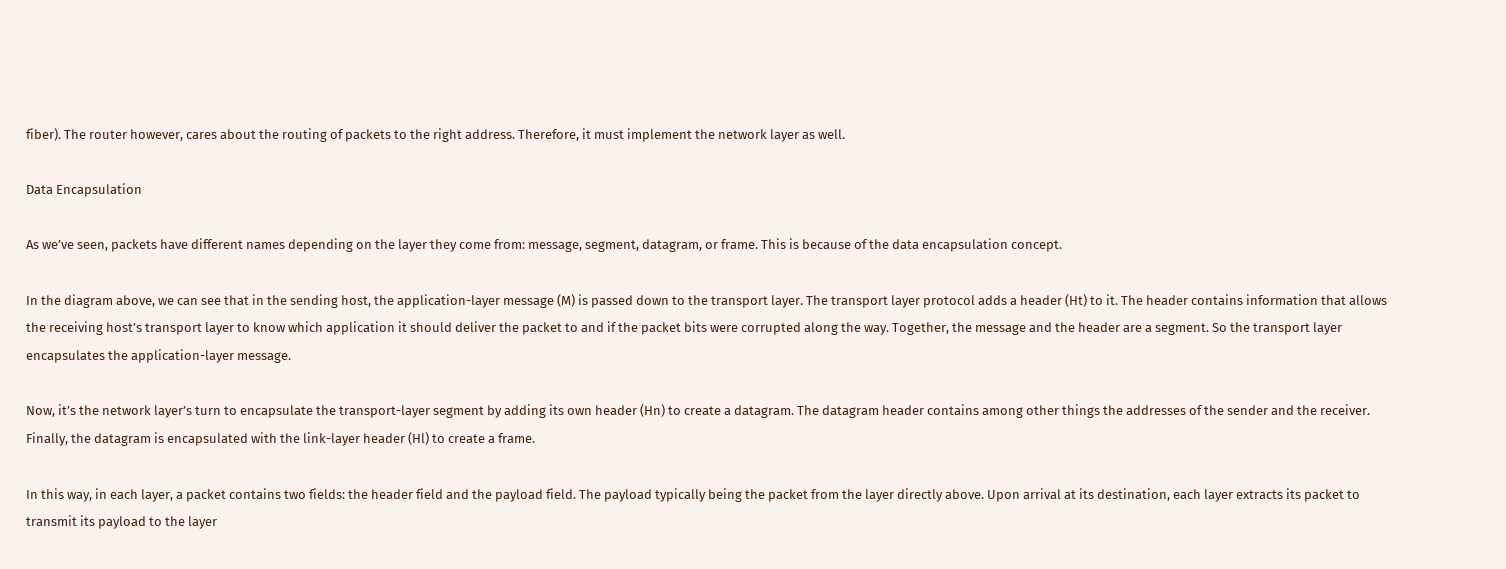fiber). The router however, cares about the routing of packets to the right address. Therefore, it must implement the network layer as well.

Data Encapsulation

As we’ve seen, packets have different names depending on the layer they come from: message, segment, datagram, or frame. This is because of the data encapsulation concept.

In the diagram above, we can see that in the sending host, the application-layer message (M) is passed down to the transport layer. The transport layer protocol adds a header (Ht) to it. The header contains information that allows the receiving host’s transport layer to know which application it should deliver the packet to and if the packet bits were corrupted along the way. Together, the message and the header are a segment. So the transport layer encapsulates the application-layer message.

Now, it’s the network layer’s turn to encapsulate the transport-layer segment by adding its own header (Hn) to create a datagram. The datagram header contains among other things the addresses of the sender and the receiver. Finally, the datagram is encapsulated with the link-layer header (Hl) to create a frame.

In this way, in each layer, a packet contains two fields: the header field and the payload field. The payload typically being the packet from the layer directly above. Upon arrival at its destination, each layer extracts its packet to transmit its payload to the layer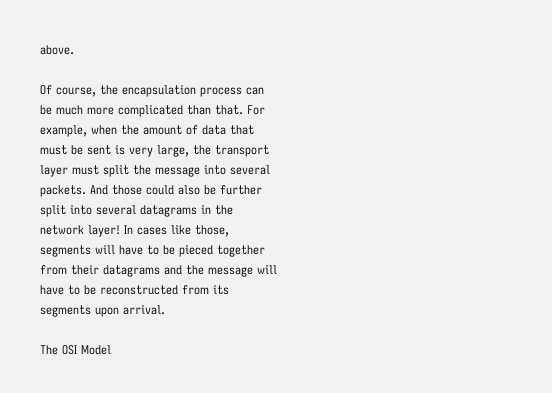above.

Of course, the encapsulation process can be much more complicated than that. For example, when the amount of data that must be sent is very large, the transport layer must split the message into several packets. And those could also be further split into several datagrams in the network layer! In cases like those, segments will have to be pieced together from their datagrams and the message will have to be reconstructed from its segments upon arrival.

The OSI Model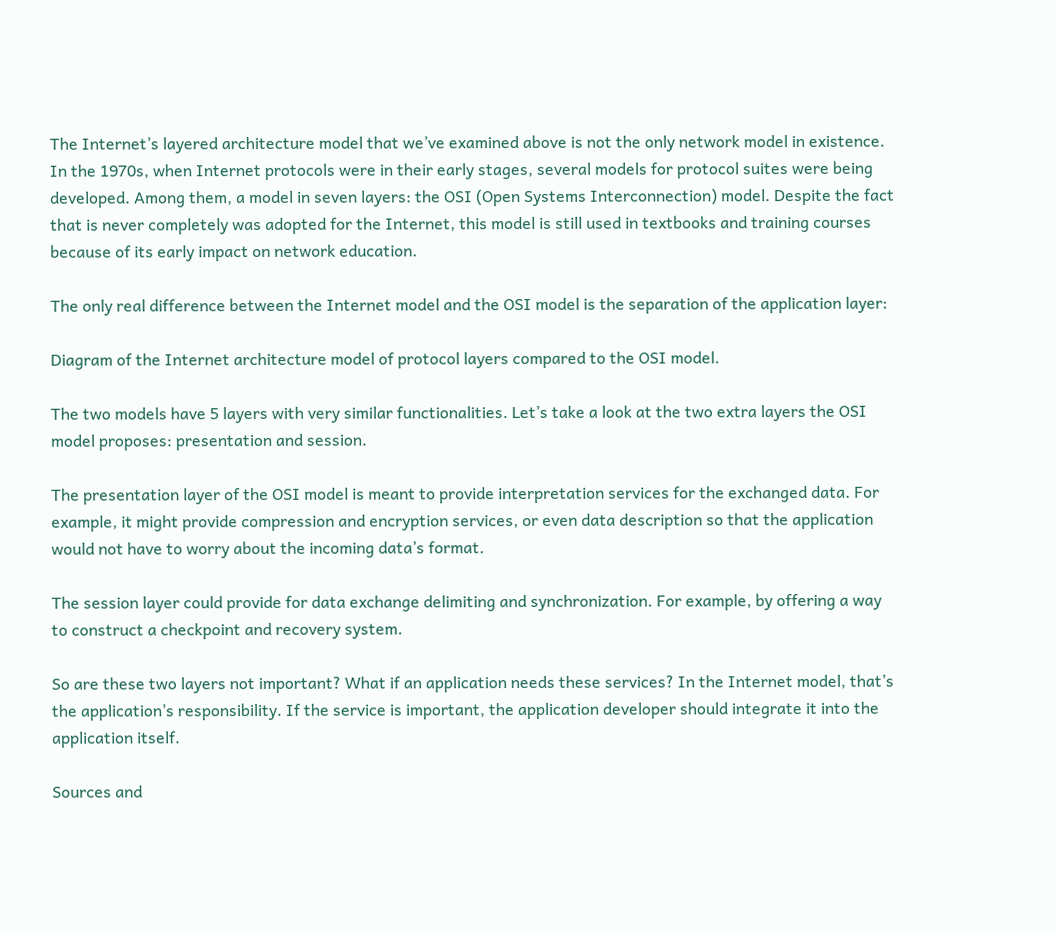The Internet’s layered architecture model that we’ve examined above is not the only network model in existence. In the 1970s, when Internet protocols were in their early stages, several models for protocol suites were being developed. Among them, a model in seven layers: the OSI (Open Systems Interconnection) model. Despite the fact that is never completely was adopted for the Internet, this model is still used in textbooks and training courses because of its early impact on network education.

The only real difference between the Internet model and the OSI model is the separation of the application layer:

Diagram of the Internet architecture model of protocol layers compared to the OSI model.

The two models have 5 layers with very similar functionalities. Let’s take a look at the two extra layers the OSI model proposes: presentation and session.

The presentation layer of the OSI model is meant to provide interpretation services for the exchanged data. For example, it might provide compression and encryption services, or even data description so that the application would not have to worry about the incoming data’s format.

The session layer could provide for data exchange delimiting and synchronization. For example, by offering a way to construct a checkpoint and recovery system.

So are these two layers not important? What if an application needs these services? In the Internet model, that’s the application’s responsibility. If the service is important, the application developer should integrate it into the application itself.

Sources and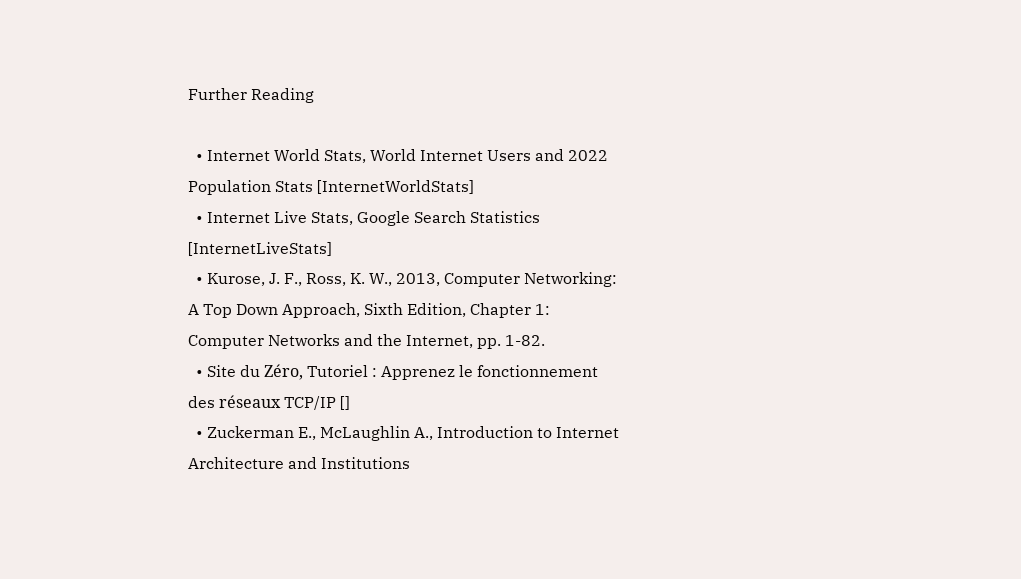Further Reading

  • Internet World Stats, World Internet Users and 2022 Population Stats [InternetWorldStats]
  • Internet Live Stats, Google Search Statistics [InternetLiveStats]
  • Kurose, J. F., Ross, K. W., 2013, Computer Networking: A Top Down Approach, Sixth Edition, Chapter 1: Computer Networks and the Internet, pp. 1-82.
  • Site du Zéro, Tutoriel : Apprenez le fonctionnement des réseaux TCP/IP []
  • Zuckerman E., McLaughlin A., Introduction to Internet Architecture and Institutions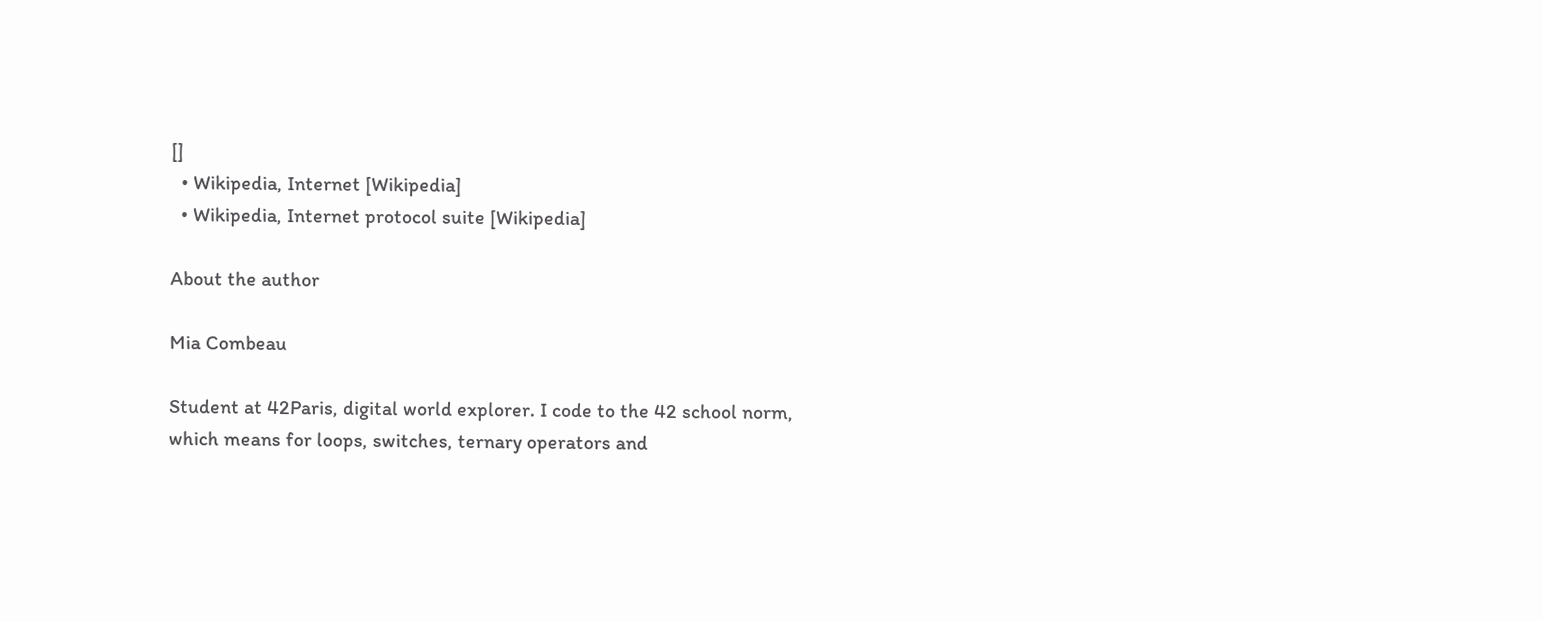[]
  • Wikipedia, Internet [Wikipedia]
  • Wikipedia, Internet protocol suite [Wikipedia]

About the author

Mia Combeau

Student at 42Paris, digital world explorer. I code to the 42 school norm, which means for loops, switches, ternary operators and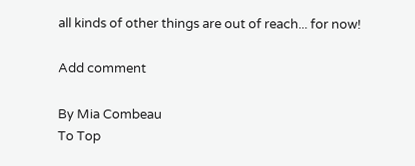all kinds of other things are out of reach... for now!

Add comment

By Mia Combeau
To Top